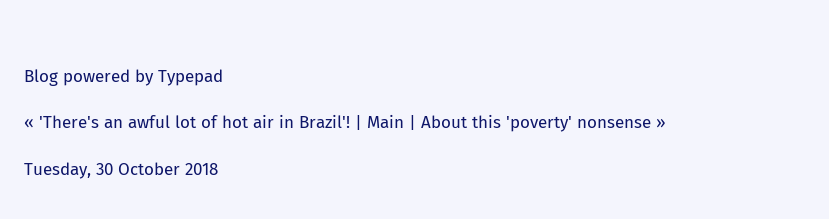Blog powered by Typepad

« 'There's an awful lot of hot air in Brazil'! | Main | About this 'poverty' nonsense »

Tuesday, 30 October 2018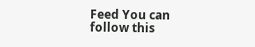Feed You can follow this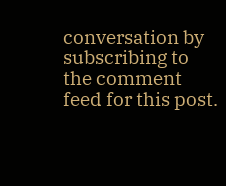conversation by subscribing to the comment feed for this post.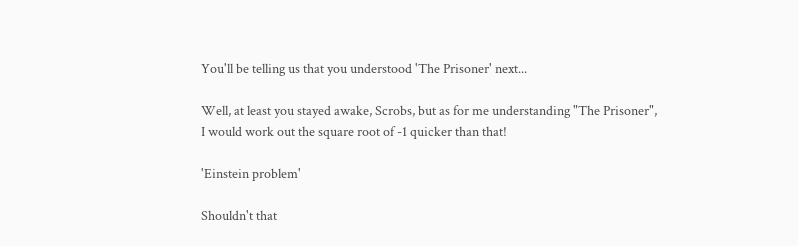You'll be telling us that you understood 'The Prisoner' next...

Well, at least you stayed awake, Scrobs, but as for me understanding "The Prisoner", I would work out the square root of -1 quicker than that!

'Einstein problem'

Shouldn't that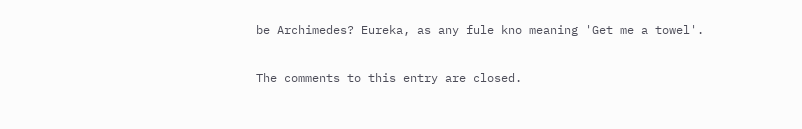be Archimedes? Eureka, as any fule kno meaning 'Get me a towel'.

The comments to this entry are closed.